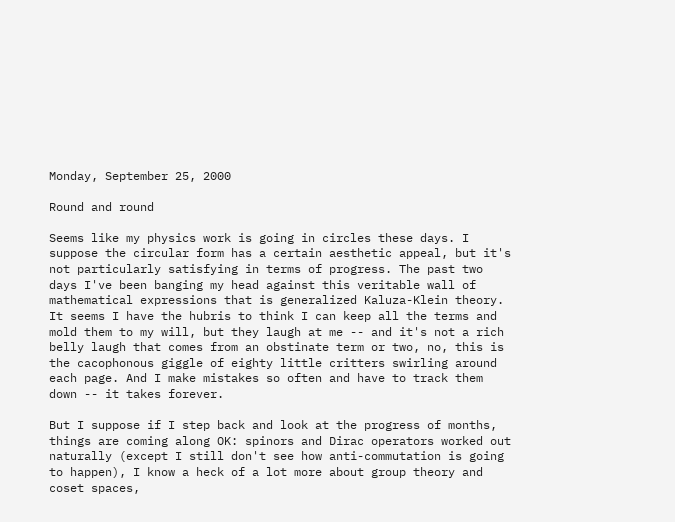Monday, September 25, 2000

Round and round

Seems like my physics work is going in circles these days. I suppose the circular form has a certain aesthetic appeal, but it's not particularly satisfying in terms of progress. The past two days I've been banging my head against this veritable wall of mathematical expressions that is generalized Kaluza-Klein theory. It seems I have the hubris to think I can keep all the terms and mold them to my will, but they laugh at me -- and it's not a rich belly laugh that comes from an obstinate term or two, no, this is the cacophonous giggle of eighty little critters swirling around each page. And I make mistakes so often and have to track them down -- it takes forever.

But I suppose if I step back and look at the progress of months, things are coming along OK: spinors and Dirac operators worked out naturally (except I still don't see how anti-commutation is going to happen), I know a heck of a lot more about group theory and coset spaces,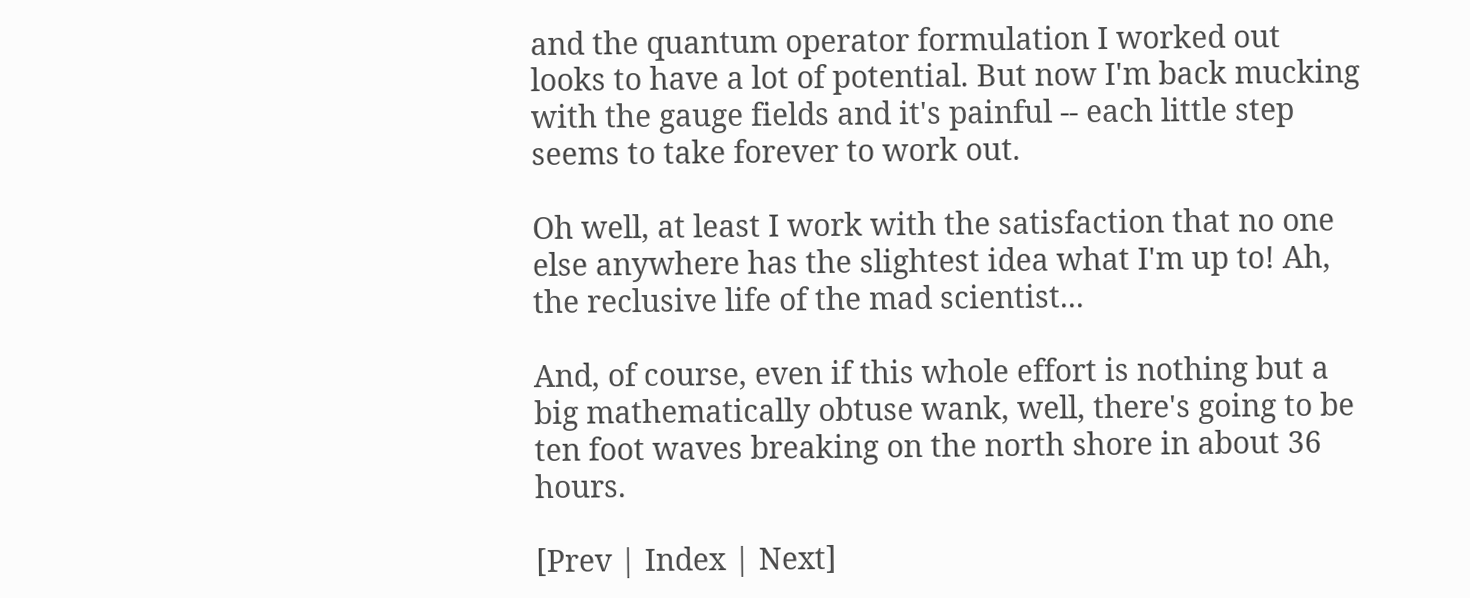and the quantum operator formulation I worked out looks to have a lot of potential. But now I'm back mucking with the gauge fields and it's painful -- each little step seems to take forever to work out.

Oh well, at least I work with the satisfaction that no one else anywhere has the slightest idea what I'm up to! Ah, the reclusive life of the mad scientist...

And, of course, even if this whole effort is nothing but a big mathematically obtuse wank, well, there's going to be ten foot waves breaking on the north shore in about 36 hours.

[Prev | Index | Next]